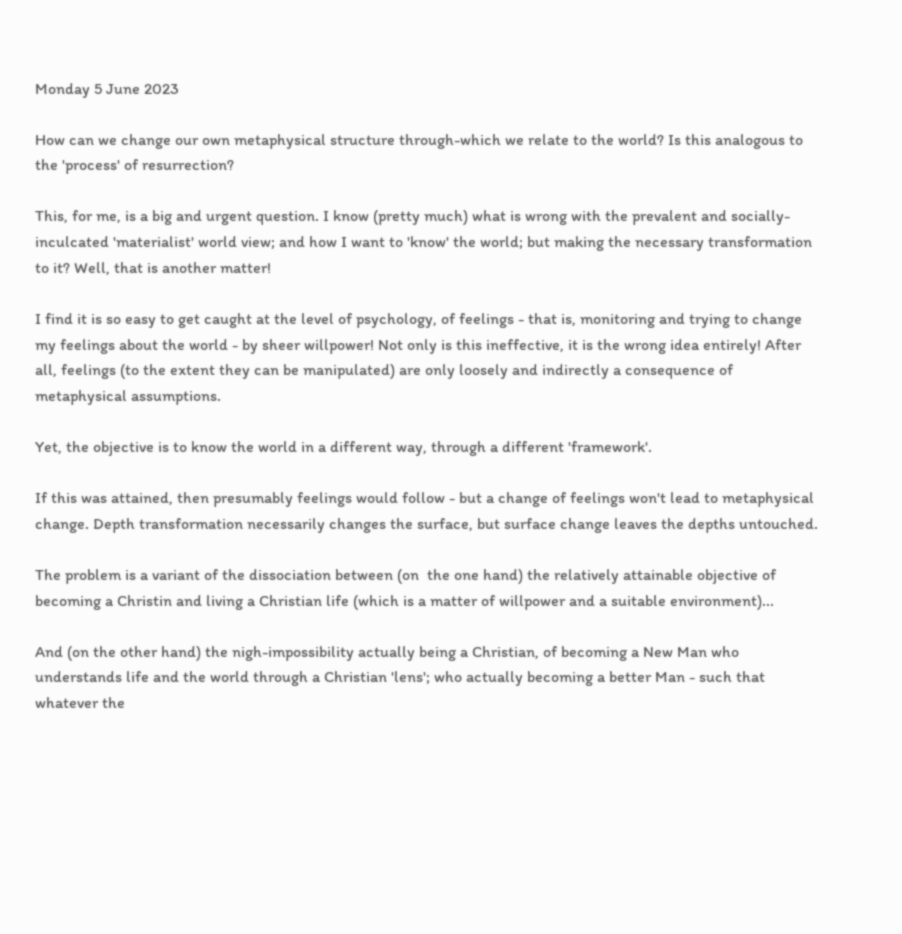Monday 5 June 2023

How can we change our own metaphysical structure through-which we relate to the world? Is this analogous to the 'process' of resurrection?

This, for me, is a big and urgent question. I know (pretty much) what is wrong with the prevalent and socially-inculcated 'materialist' world view; and how I want to 'know' the world; but making the necessary transformation to it? Well, that is another matter!

I find it is so easy to get caught at the level of psychology, of feelings - that is, monitoring and trying to change my feelings about the world - by sheer willpower! Not only is this ineffective, it is the wrong idea entirely! After all, feelings (to the extent they can be manipulated) are only loosely and indirectly a consequence of metaphysical assumptions.

Yet, the objective is to know the world in a different way, through a different 'framework'.

If this was attained, then presumably feelings would follow - but a change of feelings won't lead to metaphysical change. Depth transformation necessarily changes the surface, but surface change leaves the depths untouched.

The problem is a variant of the dissociation between (on  the one hand) the relatively attainable objective of becoming a Christin and living a Christian life (which is a matter of willpower and a suitable environment)...

And (on the other hand) the nigh-impossibility actually being a Christian, of becoming a New Man who understands life and the world through a Christian 'lens'; who actually becoming a better Man - such that whatever the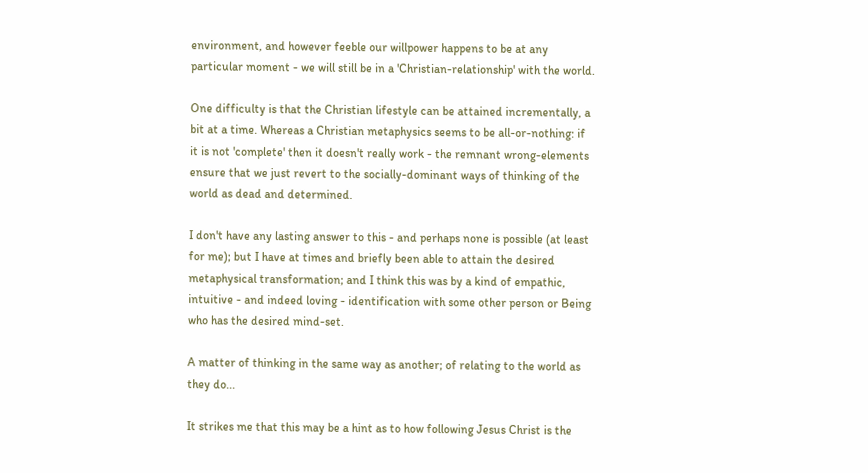environment, and however feeble our willpower happens to be at any particular moment - we will still be in a 'Christian-relationship' with the world.

One difficulty is that the Christian lifestyle can be attained incrementally, a bit at a time. Whereas a Christian metaphysics seems to be all-or-nothing: if it is not 'complete' then it doesn't really work - the remnant wrong-elements ensure that we just revert to the socially-dominant ways of thinking of the world as dead and determined.

I don't have any lasting answer to this - and perhaps none is possible (at least for me); but I have at times and briefly been able to attain the desired metaphysical transformation; and I think this was by a kind of empathic, intuitive - and indeed loving - identification with some other person or Being who has the desired mind-set.

A matter of thinking in the same way as another; of relating to the world as they do...

It strikes me that this may be a hint as to how following Jesus Christ is the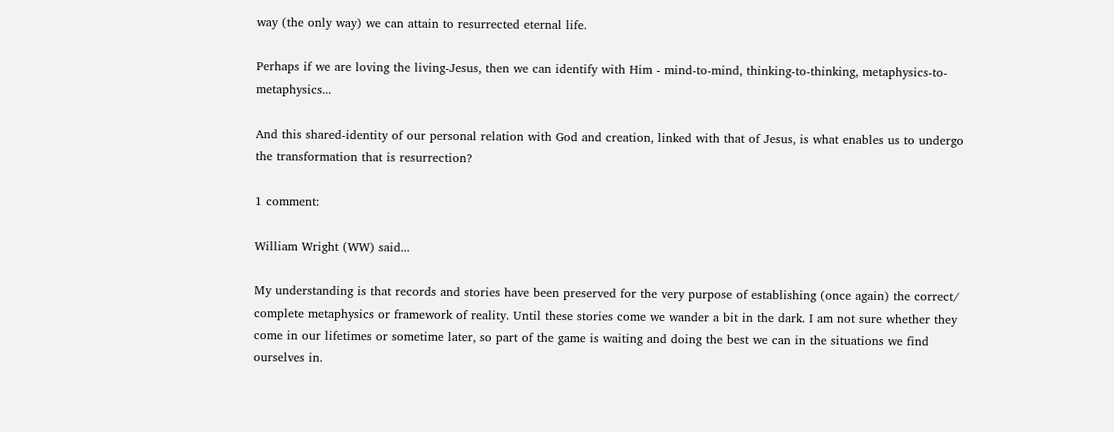way (the only way) we can attain to resurrected eternal life.

Perhaps if we are loving the living-Jesus, then we can identify with Him - mind-to-mind, thinking-to-thinking, metaphysics-to-metaphysics...

And this shared-identity of our personal relation with God and creation, linked with that of Jesus, is what enables us to undergo the transformation that is resurrection?

1 comment:

William Wright (WW) said...

My understanding is that records and stories have been preserved for the very purpose of establishing (once again) the correct/ complete metaphysics or framework of reality. Until these stories come we wander a bit in the dark. I am not sure whether they come in our lifetimes or sometime later, so part of the game is waiting and doing the best we can in the situations we find ourselves in.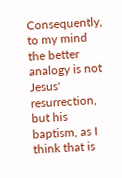Consequently, to my mind the better analogy is not Jesus' resurrection, but his baptism, as I think that is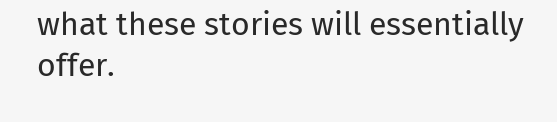what these stories will essentially offer.